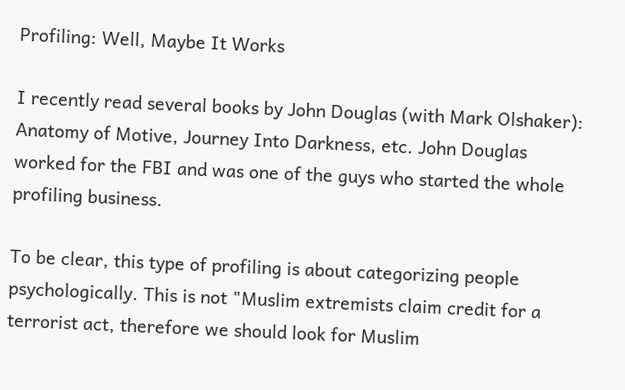Profiling: Well, Maybe It Works

I recently read several books by John Douglas (with Mark Olshaker): Anatomy of Motive, Journey Into Darkness, etc. John Douglas worked for the FBI and was one of the guys who started the whole profiling business.

To be clear, this type of profiling is about categorizing people psychologically. This is not "Muslim extremists claim credit for a terrorist act, therefore we should look for Muslim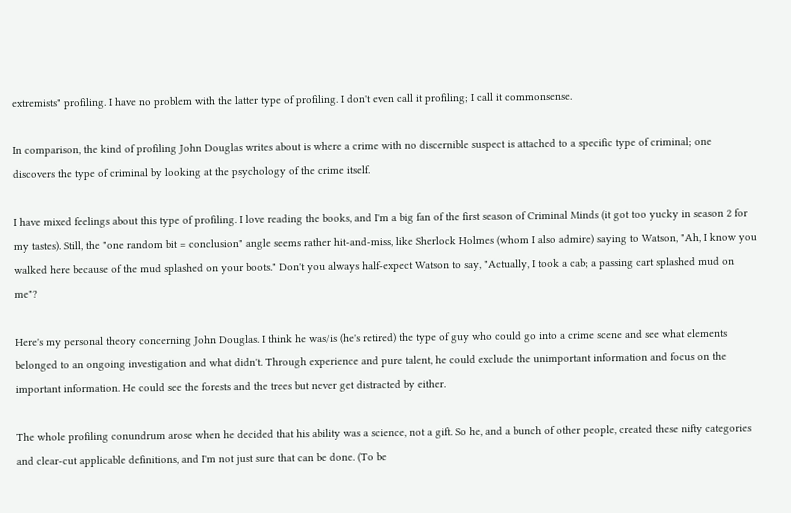extremists" profiling. I have no problem with the latter type of profiling. I don't even call it profiling; I call it commonsense.

In comparison, the kind of profiling John Douglas writes about is where a crime with no discernible suspect is attached to a specific type of criminal; one discovers the type of criminal by looking at the psychology of the crime itself.

I have mixed feelings about this type of profiling. I love reading the books, and I'm a big fan of the first season of Criminal Minds (it got too yucky in season 2 for my tastes). Still, the "one random bit = conclusion" angle seems rather hit-and-miss, like Sherlock Holmes (whom I also admire) saying to Watson, "Ah, I know you walked here because of the mud splashed on your boots." Don't you always half-expect Watson to say, "Actually, I took a cab; a passing cart splashed mud on me"?

Here's my personal theory concerning John Douglas. I think he was/is (he's retired) the type of guy who could go into a crime scene and see what elements belonged to an ongoing investigation and what didn't. Through experience and pure talent, he could exclude the unimportant information and focus on the important information. He could see the forests and the trees but never get distracted by either.

The whole profiling conundrum arose when he decided that his ability was a science, not a gift. So he, and a bunch of other people, created these nifty categories and clear-cut applicable definitions, and I'm not just sure that can be done. (To be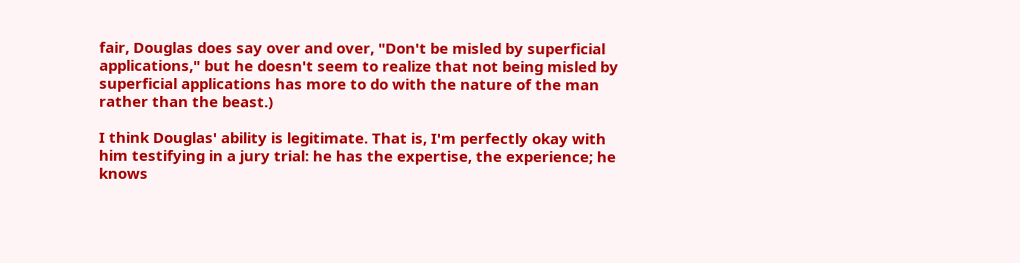fair, Douglas does say over and over, "Don't be misled by superficial applications," but he doesn't seem to realize that not being misled by superficial applications has more to do with the nature of the man rather than the beast.)

I think Douglas' ability is legitimate. That is, I'm perfectly okay with him testifying in a jury trial: he has the expertise, the experience; he knows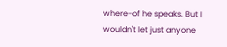where-of he speaks. But I wouldn't let just anyone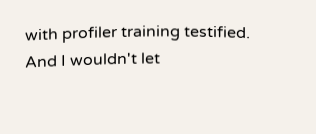with profiler training testified. And I wouldn't let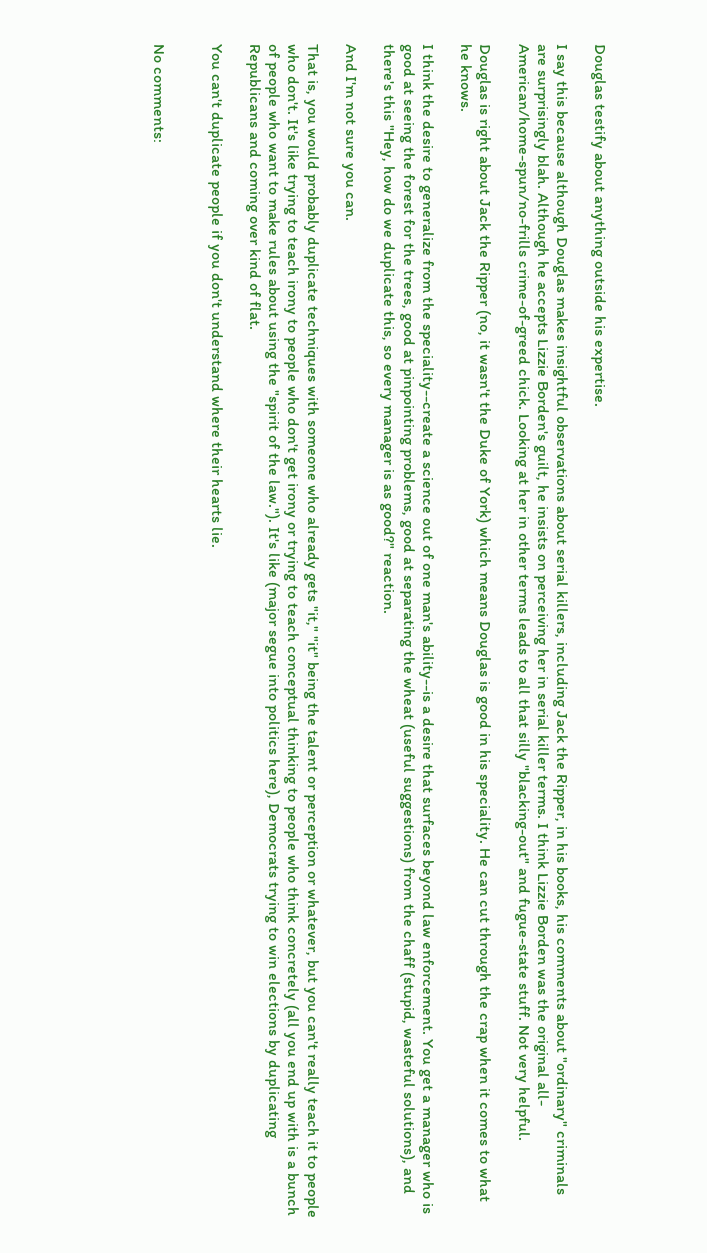Douglas testify about anything outside his expertise.

I say this because although Douglas makes insightful observations about serial killers, including Jack the Ripper, in his books, his comments about "ordinary" criminals are surprisingly blah. Although he accepts Lizzie Borden's guilt, he insists on perceiving her in serial killer terms. I think Lizzie Borden was the original all-American/home-spun/no-frills crime-of-greed chick. Looking at her in other terms leads to all that silly "blacking-out" and fugue-state stuff. Not very helpful.

Douglas is right about Jack the Ripper (no, it wasn't the Duke of York) which means Douglas is good in his speciality. He can cut through the crap when it comes to what he knows.

I think the desire to generalize from the speciality--create a science out of one man's ability--is a desire that surfaces beyond law enforcement. You get a manager who is good at seeing the forest for the trees, good at pinpointing problems, good at separating the wheat (useful suggestions) from the chaff (stupid, wasteful solutions), and there's this "Hey, how do we duplicate this, so every manager is as good?" reaction.

And I'm not sure you can.

That is, you would probably duplicate techniques with someone who already gets "it," "it" being the talent or perception or whatever, but you can't really teach it to people who don't. It's like trying to teach irony to people who don't get irony or trying to teach conceptual thinking to people who think concretely (all you end up with is a bunch of people who want to make rules about using the "spirit of the law."). It's like (major segue into politics here), Democrats trying to win elections by duplicating Republicans and coming over kind of flat.

You can't duplicate people if you don't understand where their hearts lie.


No comments: